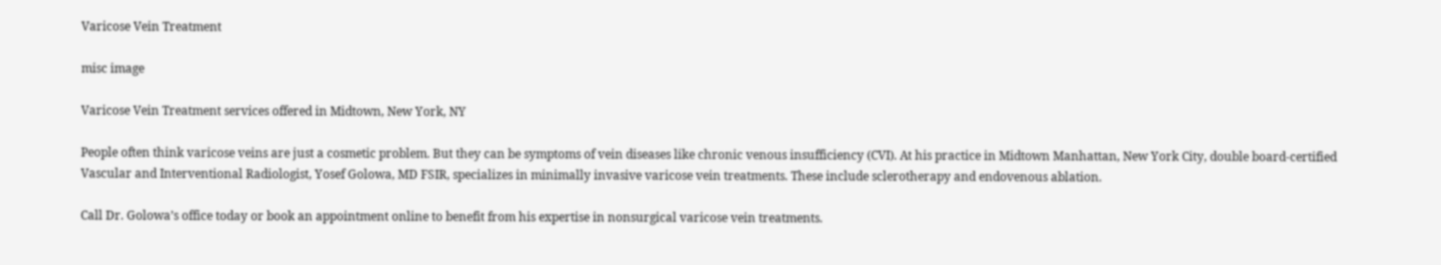Varicose Vein Treatment

misc image

Varicose Vein Treatment services offered in Midtown, New York, NY

People often think varicose veins are just a cosmetic problem. But they can be symptoms of vein diseases like chronic venous insufficiency (CVI). At his practice in Midtown Manhattan, New York City, double board-certified Vascular and Interventional Radiologist, Yosef Golowa, MD FSIR, specializes in minimally invasive varicose vein treatments. These include sclerotherapy and endovenous ablation.

Call Dr. Golowa’s office today or book an appointment online to benefit from his expertise in nonsurgical varicose vein treatments.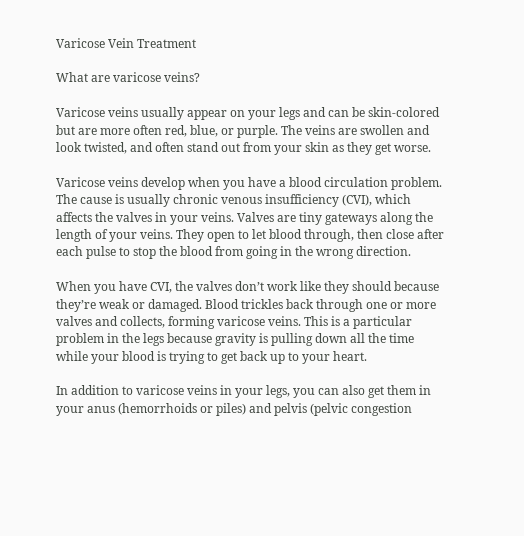Varicose Vein Treatment

What are varicose veins?

Varicose veins usually appear on your legs and can be skin-colored but are more often red, blue, or purple. The veins are swollen and look twisted, and often stand out from your skin as they get worse.

Varicose veins develop when you have a blood circulation problem. The cause is usually chronic venous insufficiency (CVI), which affects the valves in your veins. Valves are tiny gateways along the length of your veins. They open to let blood through, then close after each pulse to stop the blood from going in the wrong direction.

When you have CVI, the valves don’t work like they should because they’re weak or damaged. Blood trickles back through one or more valves and collects, forming varicose veins. This is a particular problem in the legs because gravity is pulling down all the time while your blood is trying to get back up to your heart.

In addition to varicose veins in your legs, you can also get them in your anus (hemorrhoids or piles) and pelvis (pelvic congestion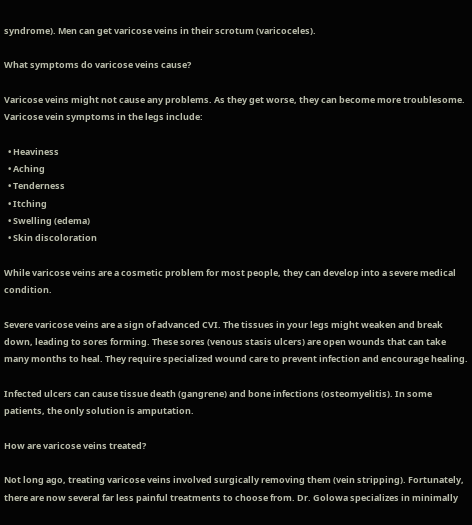syndrome). Men can get varicose veins in their scrotum (varicoceles).

What symptoms do varicose veins cause?

Varicose veins might not cause any problems. As they get worse, they can become more troublesome. Varicose vein symptoms in the legs include:

  • Heaviness
  • Aching
  • Tenderness
  • Itching
  • Swelling (edema)
  • Skin discoloration

While varicose veins are a cosmetic problem for most people, they can develop into a severe medical condition.

Severe varicose veins are a sign of advanced CVI. The tissues in your legs might weaken and break down, leading to sores forming. These sores (venous stasis ulcers) are open wounds that can take many months to heal. They require specialized wound care to prevent infection and encourage healing.

Infected ulcers can cause tissue death (gangrene) and bone infections (osteomyelitis). In some patients, the only solution is amputation.

How are varicose veins treated?

Not long ago, treating varicose veins involved surgically removing them (vein stripping). Fortunately, there are now several far less painful treatments to choose from. Dr. Golowa specializes in minimally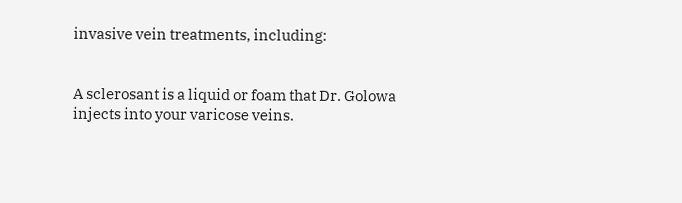invasive vein treatments, including:


A sclerosant is a liquid or foam that Dr. Golowa injects into your varicose veins.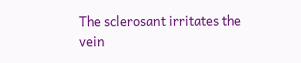The sclerosant irritates the vein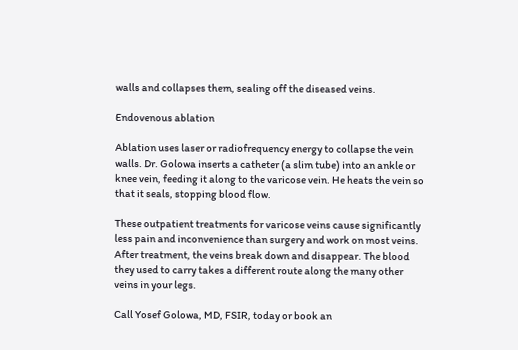walls and collapses them, sealing off the diseased veins.

Endovenous ablation

Ablation uses laser or radiofrequency energy to collapse the vein walls. Dr. Golowa inserts a catheter (a slim tube) into an ankle or knee vein, feeding it along to the varicose vein. He heats the vein so that it seals, stopping blood flow.

These outpatient treatments for varicose veins cause significantly less pain and inconvenience than surgery and work on most veins. After treatment, the veins break down and disappear. The blood they used to carry takes a different route along the many other veins in your legs.

Call Yosef Golowa, MD, FSIR, today or book an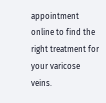appointment online to find the right treatment for your varicose veins.